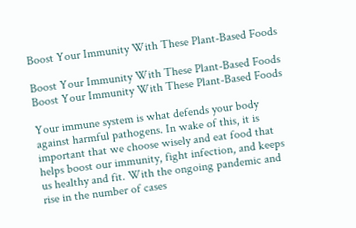Boost Your Immunity With These Plant-Based Foods

Boost Your Immunity With These Plant-Based Foods
Boost Your Immunity With These Plant-Based Foods

Your immune system is what defends your body against harmful pathogens. In wake of this, it is important that we choose wisely and eat food that helps boost our immunity, fight infection, and keeps us healthy and fit. With the ongoing pandemic and rise in the number of cases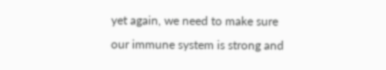yet again, we need to make sure our immune system is strong and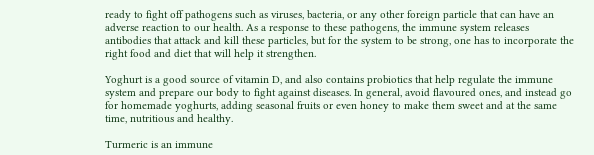ready to fight off pathogens such as viruses, bacteria, or any other foreign particle that can have an adverse reaction to our health. As a response to these pathogens, the immune system releases antibodies that attack and kill these particles, but for the system to be strong, one has to incorporate the right food and diet that will help it strengthen.

Yoghurt is a good source of vitamin D, and also contains probiotics that help regulate the immune system and prepare our body to fight against diseases. In general, avoid flavoured ones, and instead go for homemade yoghurts, adding seasonal fruits or even honey to make them sweet and at the same time, nutritious and healthy.

Turmeric is an immune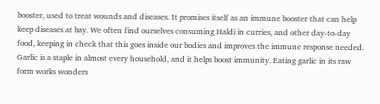booster, used to treat wounds and diseases. It promises itself as an immune booster that can help keep diseases at bay. We often find ourselves consuming Haldi in curries, and other day-to-day food, keeping in check that this goes inside our bodies and improves the immune response needed. Garlic is a staple in almost every household, and it helps boost immunity. Eating garlic in its raw form works wonders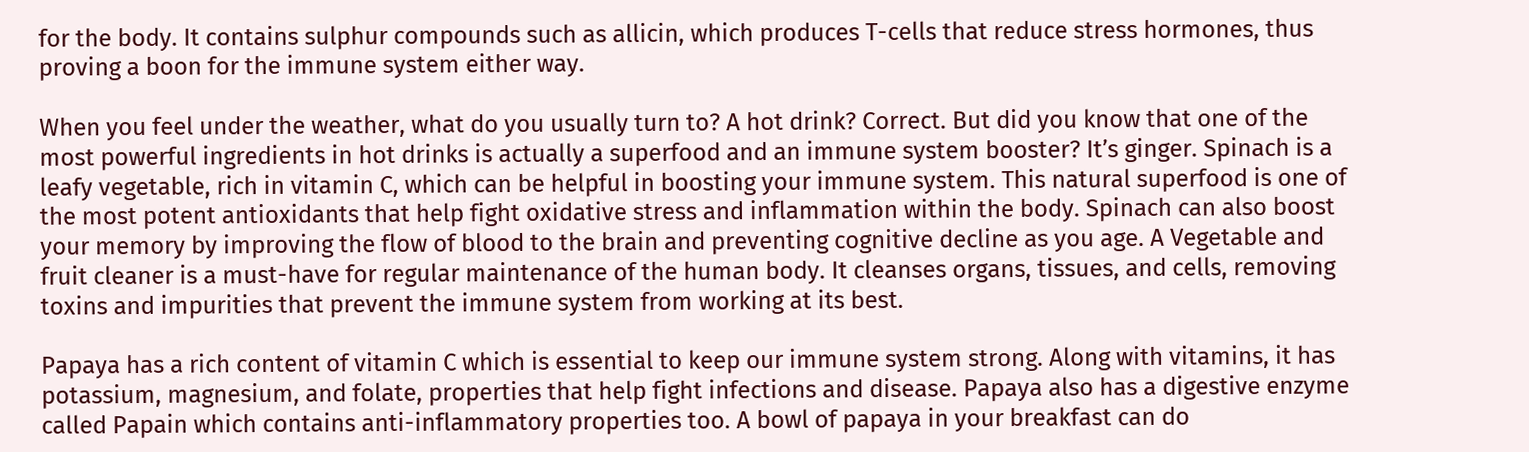for the body. It contains sulphur compounds such as allicin, which produces T-cells that reduce stress hormones, thus proving a boon for the immune system either way.

When you feel under the weather, what do you usually turn to? A hot drink? Correct. But did you know that one of the most powerful ingredients in hot drinks is actually a superfood and an immune system booster? It’s ginger. Spinach is a leafy vegetable, rich in vitamin C, which can be helpful in boosting your immune system. This natural superfood is one of the most potent antioxidants that help fight oxidative stress and inflammation within the body. Spinach can also boost your memory by improving the flow of blood to the brain and preventing cognitive decline as you age. A Vegetable and fruit cleaner is a must-have for regular maintenance of the human body. It cleanses organs, tissues, and cells, removing toxins and impurities that prevent the immune system from working at its best.

Papaya has a rich content of vitamin C which is essential to keep our immune system strong. Along with vitamins, it has potassium, magnesium, and folate, properties that help fight infections and disease. Papaya also has a digestive enzyme called Papain which contains anti-inflammatory properties too. A bowl of papaya in your breakfast can do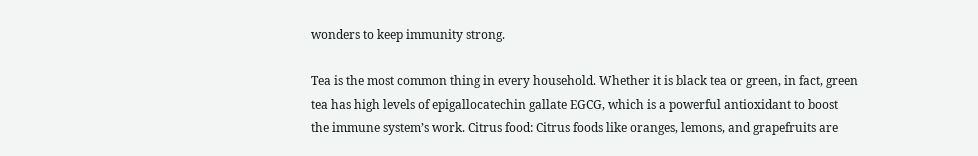wonders to keep immunity strong.

Tea is the most common thing in every household. Whether it is black tea or green, in fact, green tea has high levels of epigallocatechin gallate EGCG, which is a powerful antioxidant to boost the immune system’s work. Citrus food: Citrus foods like oranges, lemons, and grapefruits are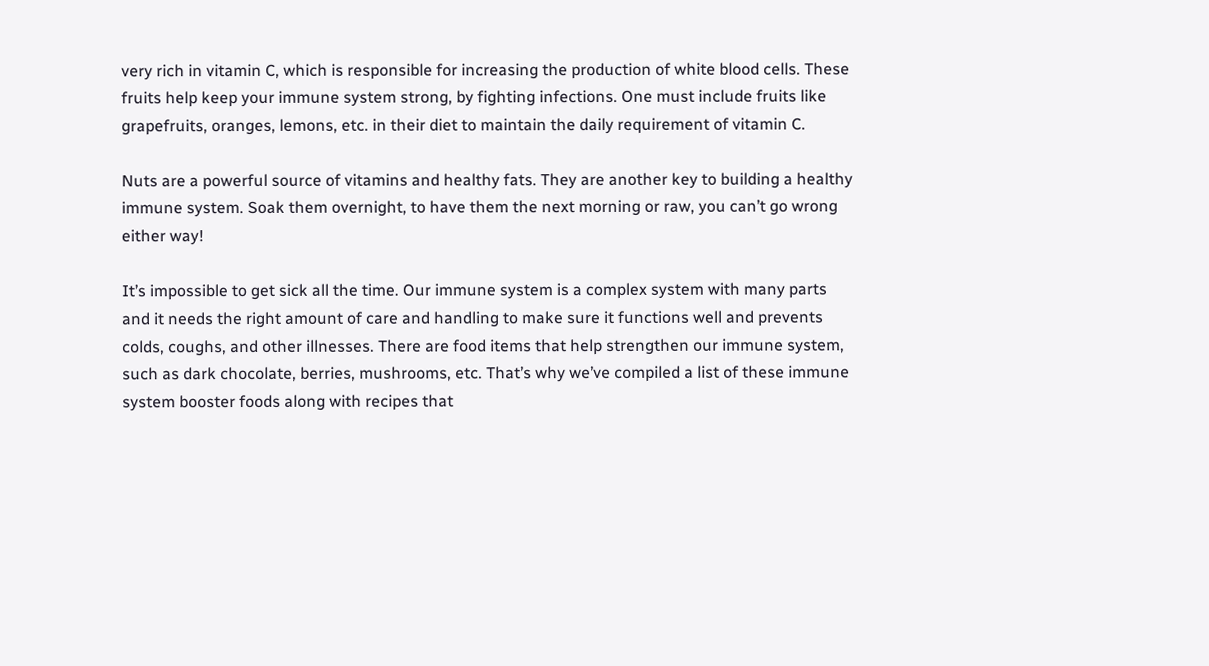very rich in vitamin C, which is responsible for increasing the production of white blood cells. These fruits help keep your immune system strong, by fighting infections. One must include fruits like grapefruits, oranges, lemons, etc. in their diet to maintain the daily requirement of vitamin C.

Nuts are a powerful source of vitamins and healthy fats. They are another key to building a healthy immune system. Soak them overnight, to have them the next morning or raw, you can’t go wrong either way!

It’s impossible to get sick all the time. Our immune system is a complex system with many parts and it needs the right amount of care and handling to make sure it functions well and prevents colds, coughs, and other illnesses. There are food items that help strengthen our immune system, such as dark chocolate, berries, mushrooms, etc. That’s why we’ve compiled a list of these immune system booster foods along with recipes that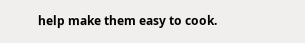help make them easy to cook.